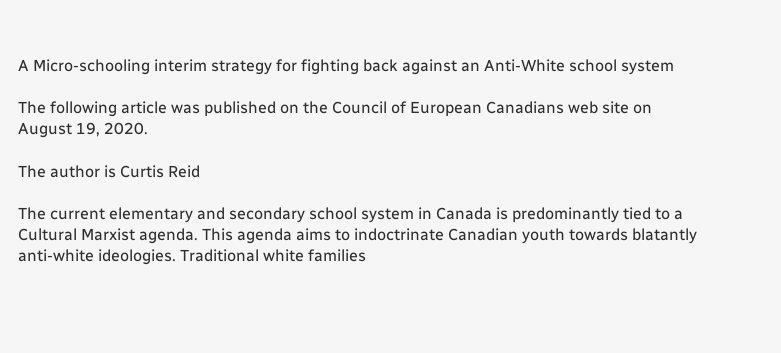A Micro-schooling interim strategy for fighting back against an Anti-White school system

The following article was published on the Council of European Canadians web site on August 19, 2020.

The author is Curtis Reid

The current elementary and secondary school system in Canada is predominantly tied to a Cultural Marxist agenda. This agenda aims to indoctrinate Canadian youth towards blatantly anti-white ideologies. Traditional white families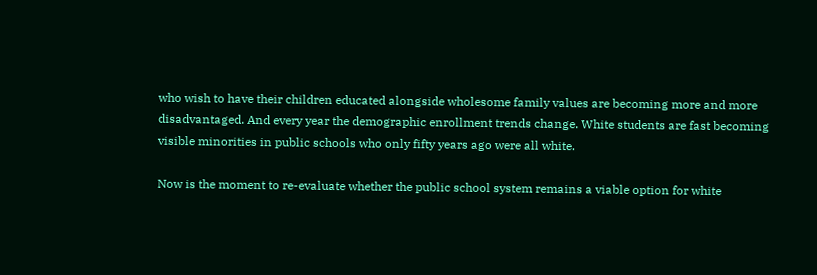who wish to have their children educated alongside wholesome family values are becoming more and more disadvantaged. And every year the demographic enrollment trends change. White students are fast becoming visible minorities in public schools who only fifty years ago were all white.

Now is the moment to re-evaluate whether the public school system remains a viable option for white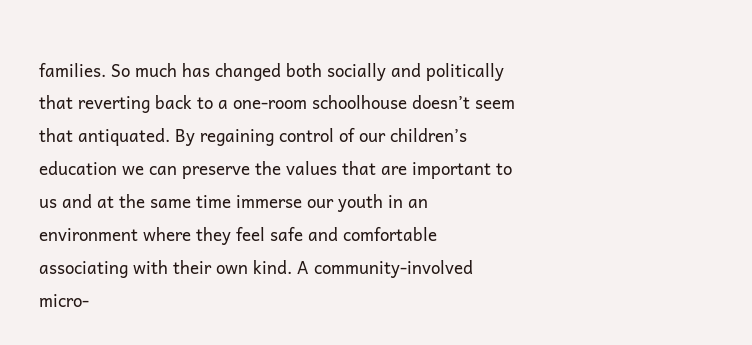families. So much has changed both socially and politically that reverting back to a one-room schoolhouse doesn’t seem that antiquated. By regaining control of our children’s education we can preserve the values that are important to us and at the same time immerse our youth in an environment where they feel safe and comfortable associating with their own kind. A community-involved micro-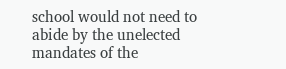school would not need to abide by the unelected mandates of the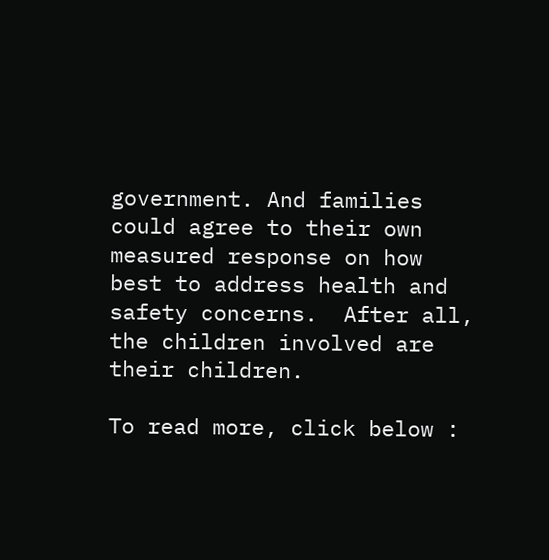government. And families could agree to their own measured response on how best to address health and safety concerns.  After all, the children involved are their children.

To read more, click below :